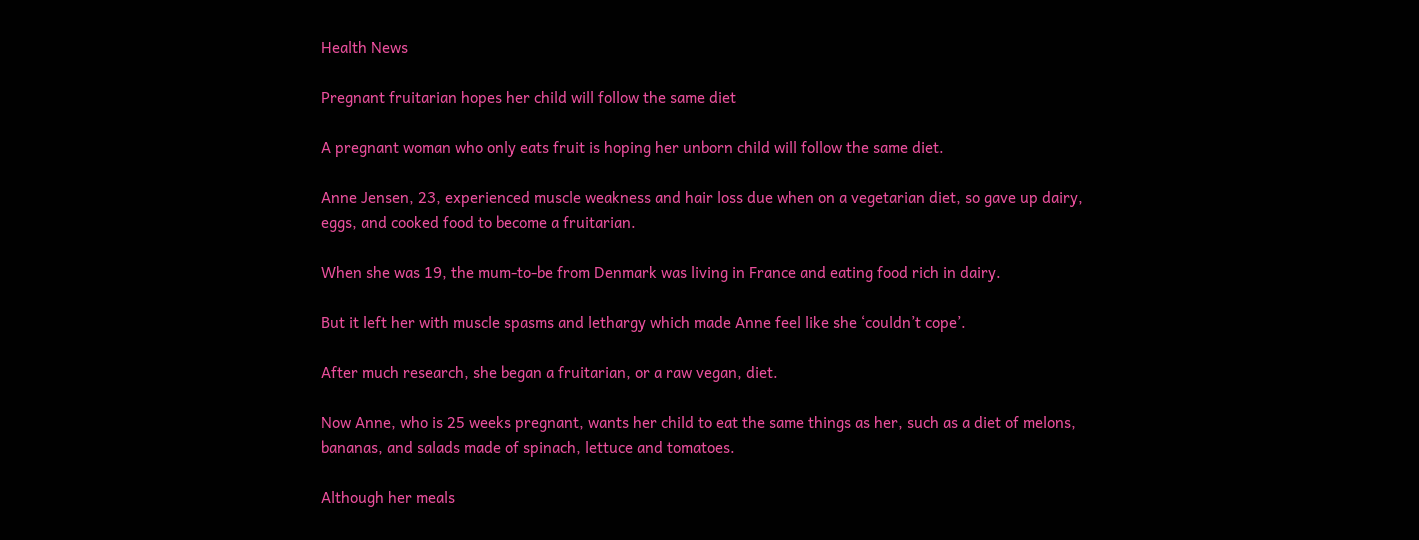Health News

Pregnant fruitarian hopes her child will follow the same diet

A pregnant woman who only eats fruit is hoping her unborn child will follow the same diet.

Anne Jensen, 23, experienced muscle weakness and hair loss due when on a vegetarian diet, so gave up dairy, eggs, and cooked food to become a fruitarian.

When she was 19, the mum-to-be from Denmark was living in France and eating food rich in dairy.

But it left her with muscle spasms and lethargy which made Anne feel like she ‘couldn’t cope’.

After much research, she began a fruitarian, or a raw vegan, diet.

Now Anne, who is 25 weeks pregnant, wants her child to eat the same things as her, such as a diet of melons, bananas, and salads made of spinach, lettuce and tomatoes.

Although her meals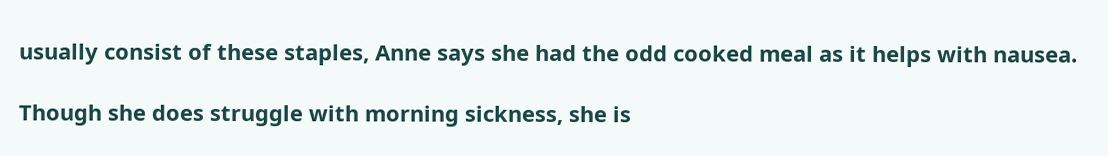usually consist of these staples, Anne says she had the odd cooked meal as it helps with nausea.

Though she does struggle with morning sickness, she is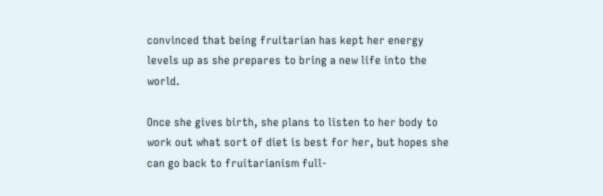convinced that being fruitarian has kept her energy levels up as she prepares to bring a new life into the world.

Once she gives birth, she plans to listen to her body to work out what sort of diet is best for her, but hopes she can go back to fruitarianism full-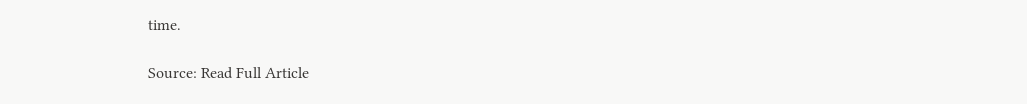time.

Source: Read Full Article